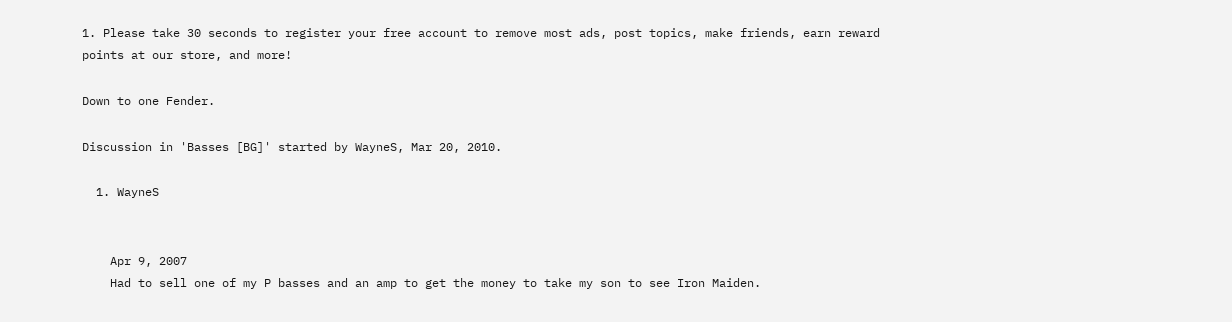1. Please take 30 seconds to register your free account to remove most ads, post topics, make friends, earn reward points at our store, and more!

Down to one Fender.

Discussion in 'Basses [BG]' started by WayneS, Mar 20, 2010.

  1. WayneS


    Apr 9, 2007
    Had to sell one of my P basses and an amp to get the money to take my son to see Iron Maiden.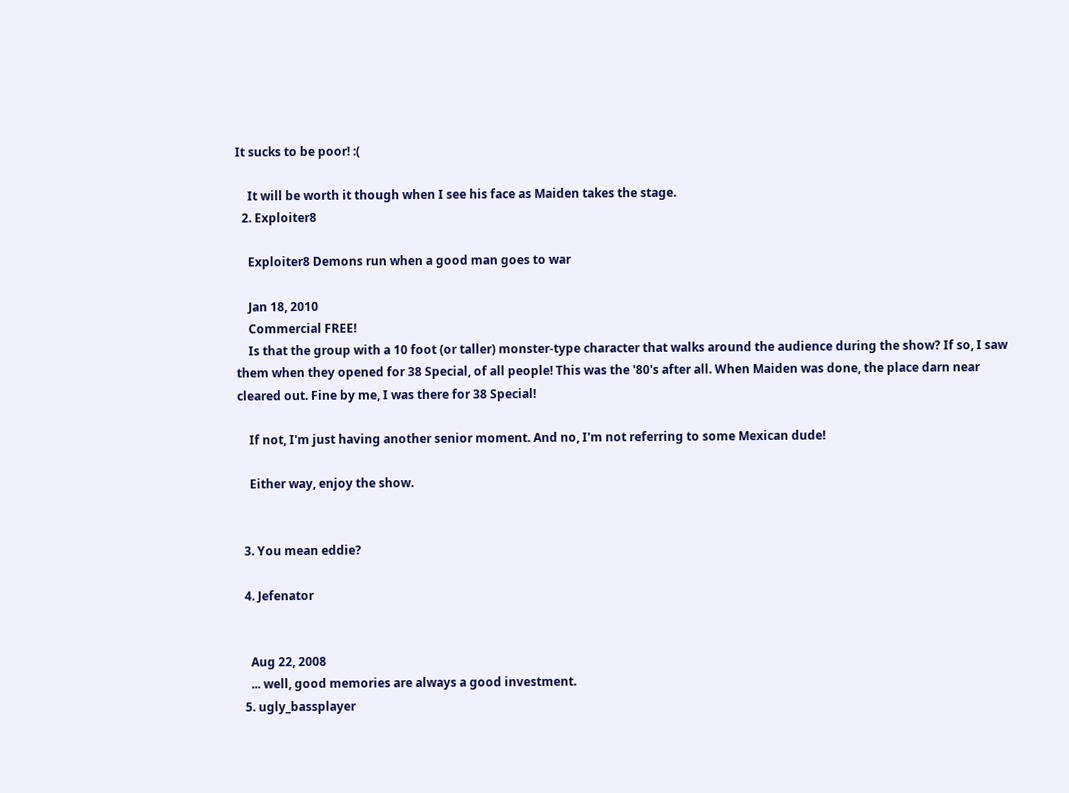It sucks to be poor! :(

    It will be worth it though when I see his face as Maiden takes the stage.
  2. Exploiter8

    Exploiter8 Demons run when a good man goes to war

    Jan 18, 2010
    Commercial FREE!
    Is that the group with a 10 foot (or taller) monster-type character that walks around the audience during the show? If so, I saw them when they opened for 38 Special, of all people! This was the '80's after all. When Maiden was done, the place darn near cleared out. Fine by me, I was there for 38 Special!

    If not, I'm just having another senior moment. And no, I'm not referring to some Mexican dude!

    Either way, enjoy the show.


  3. You mean eddie?

  4. Jefenator


    Aug 22, 2008
    ... well, good memories are always a good investment.
  5. ugly_bassplayer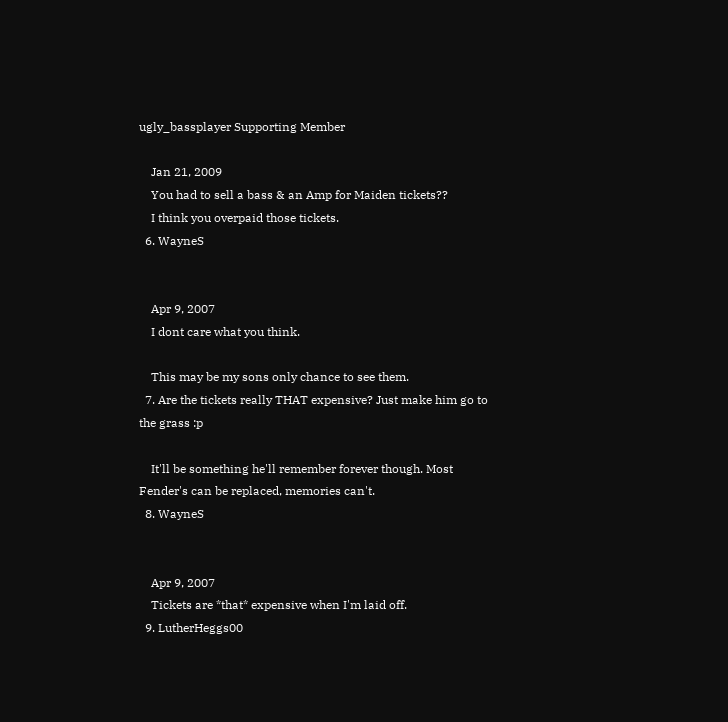ugly_bassplayer Supporting Member

    Jan 21, 2009
    You had to sell a bass & an Amp for Maiden tickets??
    I think you overpaid those tickets.
  6. WayneS


    Apr 9, 2007
    I dont care what you think.

    This may be my sons only chance to see them.
  7. Are the tickets really THAT expensive? Just make him go to the grass :p

    It'll be something he'll remember forever though. Most Fender's can be replaced, memories can't.
  8. WayneS


    Apr 9, 2007
    Tickets are *that* expensive when I'm laid off.
  9. LutherHeggs00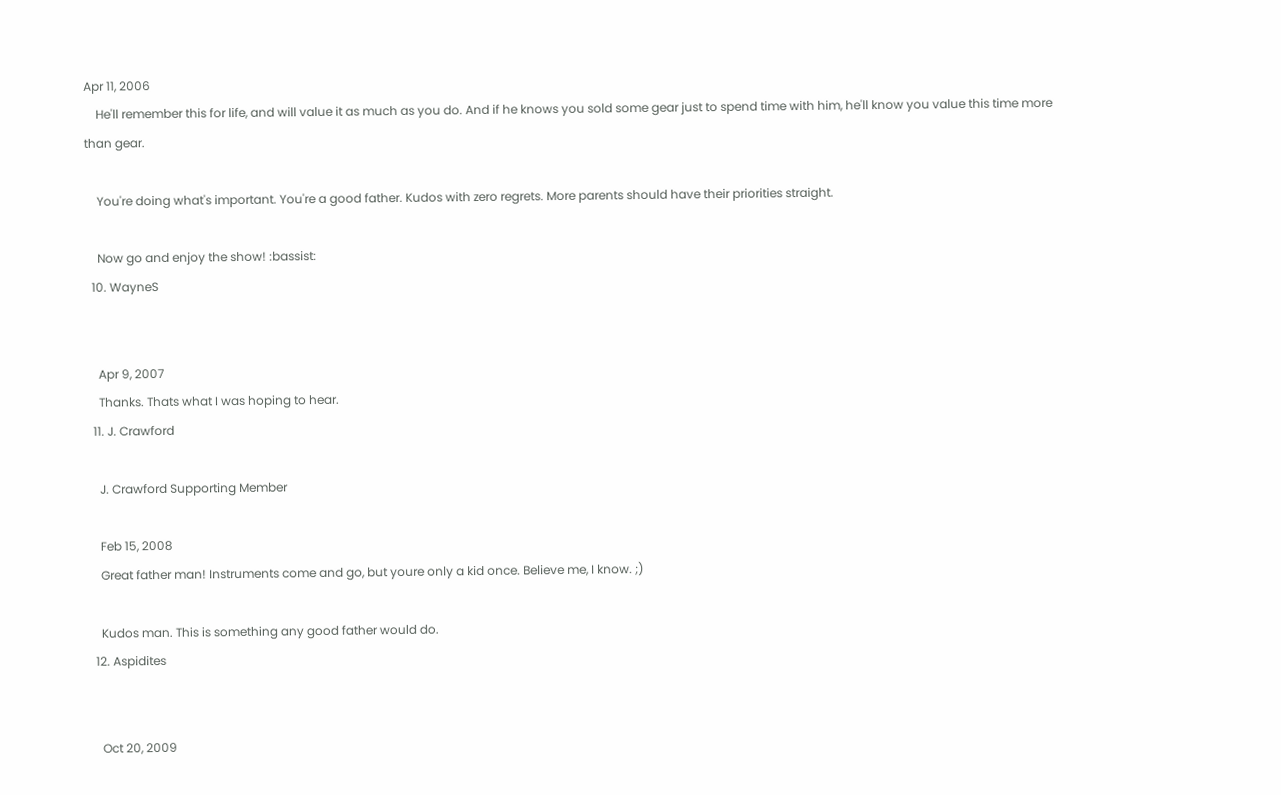Apr 11, 2006
    He'll remember this for life, and will value it as much as you do. And if he knows you sold some gear just to spend time with him, he'll know you value this time more than gear.

    You're doing what's important. You're a good father. Kudos with zero regrets. More parents should have their priorities straight.

    Now go and enjoy the show! :bassist:
  10. WayneS


    Apr 9, 2007
    Thanks. Thats what I was hoping to hear.
  11. J. Crawford

    J. Crawford Supporting Member

    Feb 15, 2008
    Great father man! Instruments come and go, but youre only a kid once. Believe me, I know. ;)

    Kudos man. This is something any good father would do.
  12. Aspidites


    Oct 20, 2009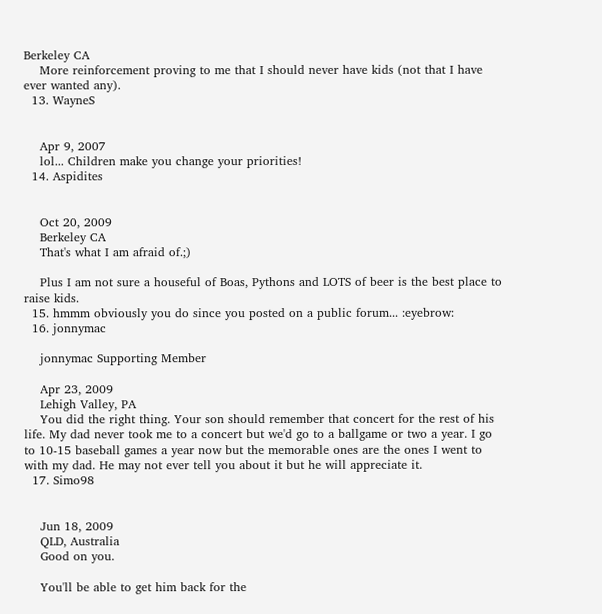Berkeley CA
    More reinforcement proving to me that I should never have kids (not that I have ever wanted any).
  13. WayneS


    Apr 9, 2007
    lol... Children make you change your priorities!
  14. Aspidites


    Oct 20, 2009
    Berkeley CA
    That's what I am afraid of.;)

    Plus I am not sure a houseful of Boas, Pythons and LOTS of beer is the best place to raise kids.
  15. hmmm obviously you do since you posted on a public forum... :eyebrow:
  16. jonnymac

    jonnymac Supporting Member

    Apr 23, 2009
    Lehigh Valley, PA
    You did the right thing. Your son should remember that concert for the rest of his life. My dad never took me to a concert but we'd go to a ballgame or two a year. I go to 10-15 baseball games a year now but the memorable ones are the ones I went to with my dad. He may not ever tell you about it but he will appreciate it.
  17. Simo98


    Jun 18, 2009
    QLD, Australia
    Good on you.

    You'll be able to get him back for the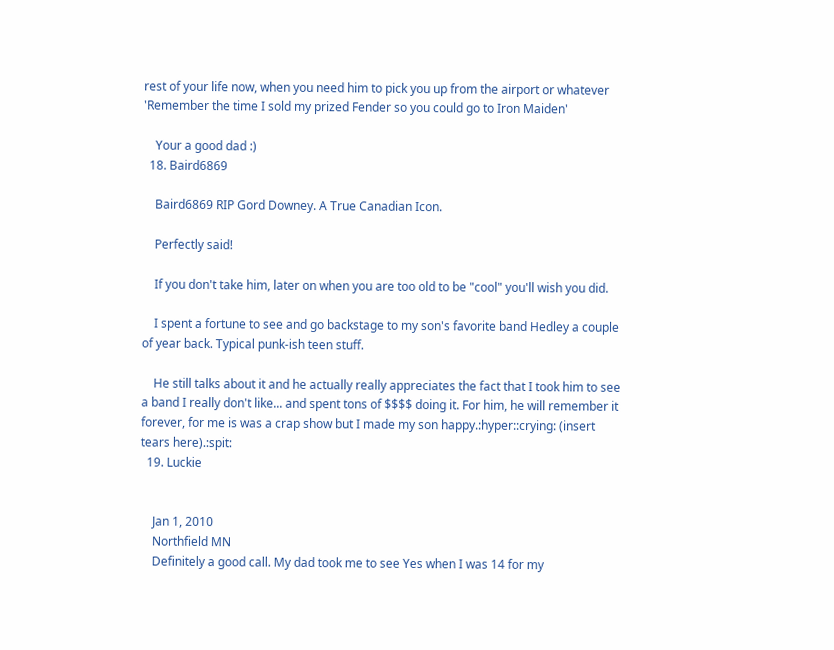rest of your life now, when you need him to pick you up from the airport or whatever 'Remember the time I sold my prized Fender so you could go to Iron Maiden'

    Your a good dad :)
  18. Baird6869

    Baird6869 RIP Gord Downey. A True Canadian Icon.

    Perfectly said!

    If you don't take him, later on when you are too old to be "cool" you'll wish you did.

    I spent a fortune to see and go backstage to my son's favorite band Hedley a couple of year back. Typical punk-ish teen stuff.

    He still talks about it and he actually really appreciates the fact that I took him to see a band I really don't like... and spent tons of $$$$ doing it. For him, he will remember it forever, for me is was a crap show but I made my son happy.:hyper::crying: (insert tears here).:spit:
  19. Luckie


    Jan 1, 2010
    Northfield MN
    Definitely a good call. My dad took me to see Yes when I was 14 for my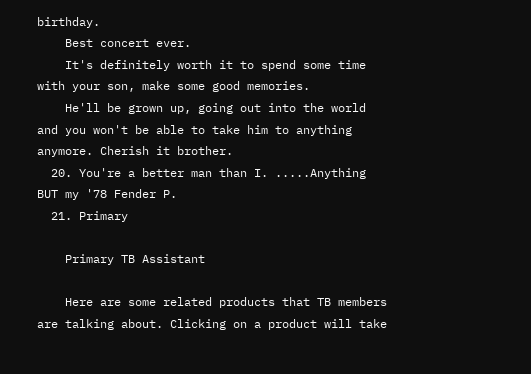birthday.
    Best concert ever.
    It's definitely worth it to spend some time with your son, make some good memories.
    He'll be grown up, going out into the world and you won't be able to take him to anything anymore. Cherish it brother.
  20. You're a better man than I. .....Anything BUT my '78 Fender P.
  21. Primary

    Primary TB Assistant

    Here are some related products that TB members are talking about. Clicking on a product will take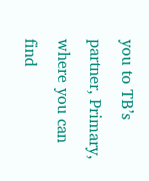you to TB’s partner, Primary, where you can find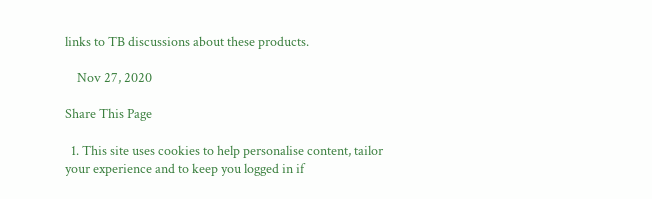links to TB discussions about these products.

    Nov 27, 2020

Share This Page

  1. This site uses cookies to help personalise content, tailor your experience and to keep you logged in if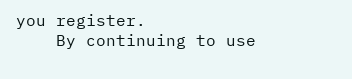you register.
    By continuing to use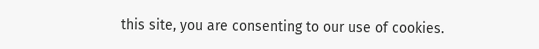this site, you are consenting to our use of cookies.